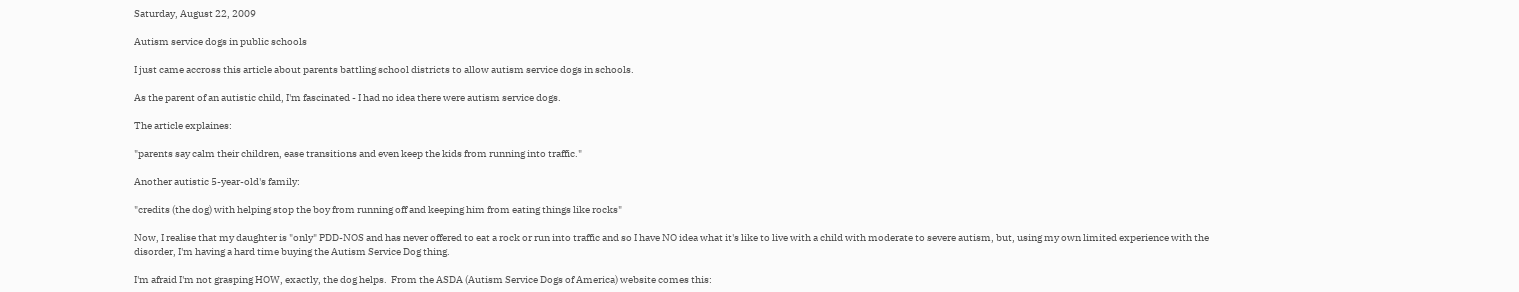Saturday, August 22, 2009

Autism service dogs in public schools

I just came accross this article about parents battling school districts to allow autism service dogs in schools.

As the parent of an autistic child, I'm fascinated - I had no idea there were autism service dogs.

The article explaines:

"parents say calm their children, ease transitions and even keep the kids from running into traffic."

Another autistic 5-year-old's family:

"credits (the dog) with helping stop the boy from running off and keeping him from eating things like rocks"

Now, I realise that my daughter is "only" PDD-NOS and has never offered to eat a rock or run into traffic and so I have NO idea what it's like to live with a child with moderate to severe autism, but, using my own limited experience with the disorder, I'm having a hard time buying the Autism Service Dog thing.

I'm afraid I'm not grasping HOW, exactly, the dog helps.  From the ASDA (Autism Service Dogs of America) website comes this: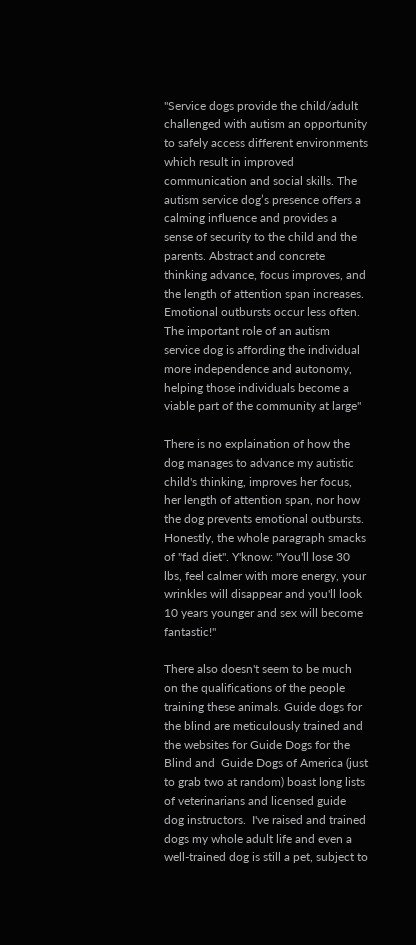"Service dogs provide the child/adult challenged with autism an opportunity to safely access different environments which result in improved communication and social skills. The autism service dog’s presence offers a calming influence and provides a sense of security to the child and the parents. Abstract and concrete thinking advance, focus improves, and the length of attention span increases. Emotional outbursts occur less often. The important role of an autism service dog is affording the individual more independence and autonomy, helping those individuals become a viable part of the community at large"

There is no explaination of how the dog manages to advance my autistic child's thinking, improves her focus, her length of attention span, nor how the dog prevents emotional outbursts. Honestly, the whole paragraph smacks of "fad diet". Y'know: "You'll lose 30 lbs, feel calmer with more energy, your wrinkles will disappear and you'll look 10 years younger and sex will become fantastic!"

There also doesn't seem to be much on the qualifications of the people training these animals. Guide dogs for the blind are meticulously trained and the websites for Guide Dogs for the Blind and  Guide Dogs of America (just to grab two at random) boast long lists of veterinarians and licensed guide dog instructors.  I've raised and trained dogs my whole adult life and even a well-trained dog is still a pet, subject to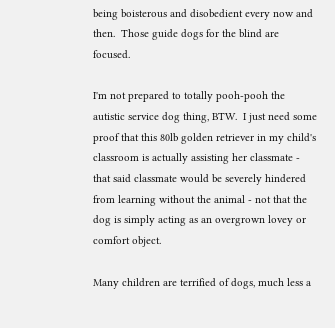being boisterous and disobedient every now and then.  Those guide dogs for the blind are focused.

I'm not prepared to totally pooh-pooh the autistic service dog thing, BTW.  I just need some proof that this 80lb golden retriever in my child's classroom is actually assisting her classmate - that said classmate would be severely hindered from learning without the animal - not that the dog is simply acting as an overgrown lovey or comfort object.

Many children are terrified of dogs, much less a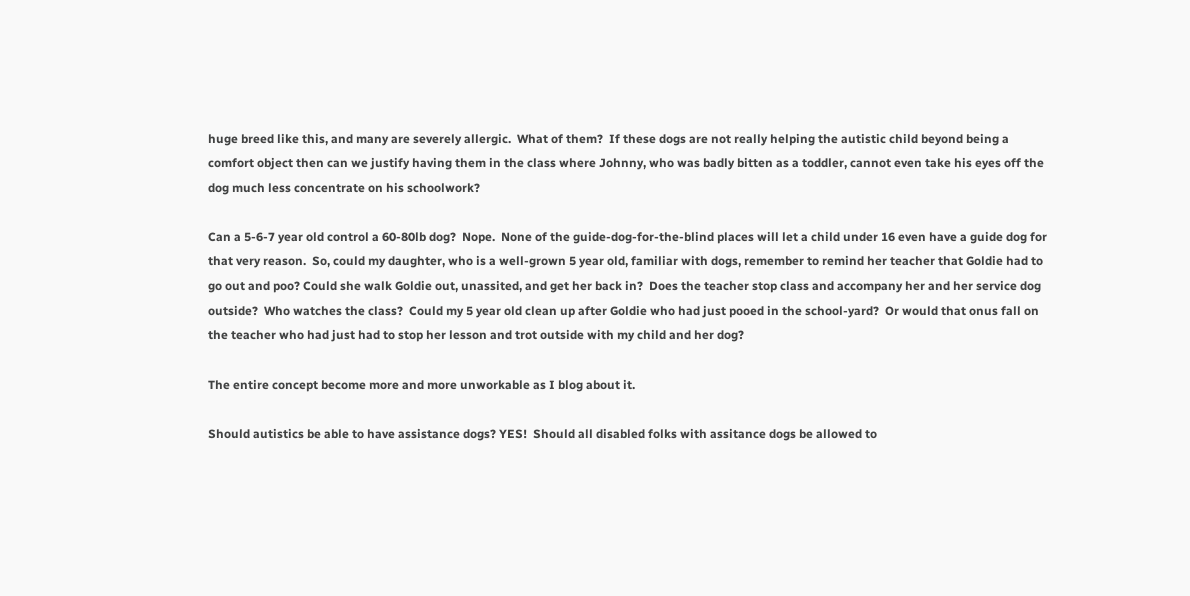huge breed like this, and many are severely allergic.  What of them?  If these dogs are not really helping the autistic child beyond being a comfort object then can we justify having them in the class where Johnny, who was badly bitten as a toddler, cannot even take his eyes off the dog much less concentrate on his schoolwork?

Can a 5-6-7 year old control a 60-80lb dog?  Nope.  None of the guide-dog-for-the-blind places will let a child under 16 even have a guide dog for that very reason.  So, could my daughter, who is a well-grown 5 year old, familiar with dogs, remember to remind her teacher that Goldie had to go out and poo? Could she walk Goldie out, unassited, and get her back in?  Does the teacher stop class and accompany her and her service dog outside?  Who watches the class?  Could my 5 year old clean up after Goldie who had just pooed in the school-yard?  Or would that onus fall on the teacher who had just had to stop her lesson and trot outside with my child and her dog?

The entire concept become more and more unworkable as I blog about it.

Should autistics be able to have assistance dogs? YES!  Should all disabled folks with assitance dogs be allowed to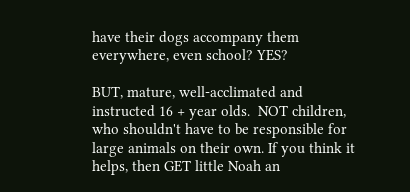have their dogs accompany them everywhere, even school? YES?

BUT, mature, well-acclimated and instructed 16 + year olds.  NOT children, who shouldn't have to be responsible for large animals on their own. If you think it helps, then GET little Noah an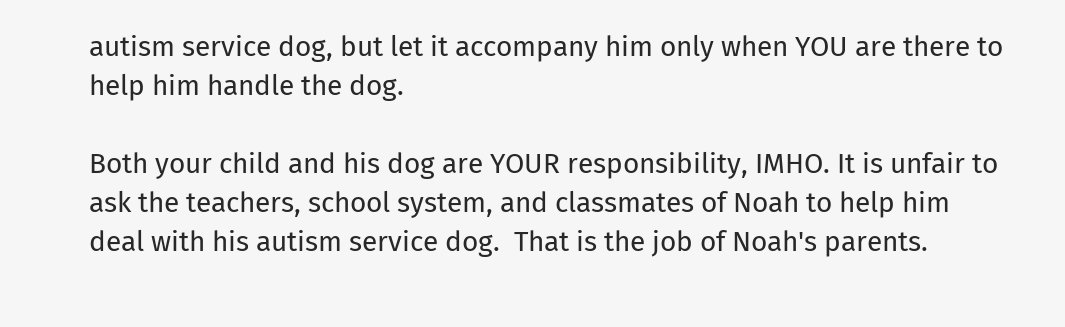autism service dog, but let it accompany him only when YOU are there to help him handle the dog.

Both your child and his dog are YOUR responsibility, IMHO. It is unfair to ask the teachers, school system, and classmates of Noah to help him deal with his autism service dog.  That is the job of Noah's parents.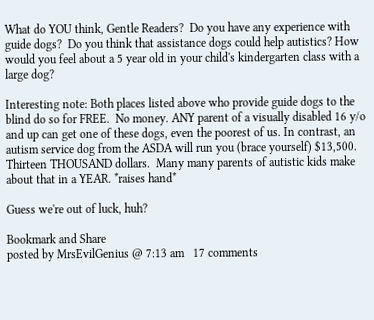What do YOU think, Gentle Readers?  Do you have any experience with guide dogs?  Do you think that assistance dogs could help autistics? How would you feel about a 5 year old in your child's kindergarten class with a large dog?

Interesting note: Both places listed above who provide guide dogs to the blind do so for FREE.  No money. ANY parent of a visually disabled 16 y/o and up can get one of these dogs, even the poorest of us. In contrast, an autism service dog from the ASDA will run you (brace yourself) $13,500.  Thirteen THOUSAND dollars.  Many many parents of autistic kids make about that in a YEAR. *raises hand*

Guess we're out of luck, huh?

Bookmark and Share
posted by MrsEvilGenius @ 7:13 am   17 comments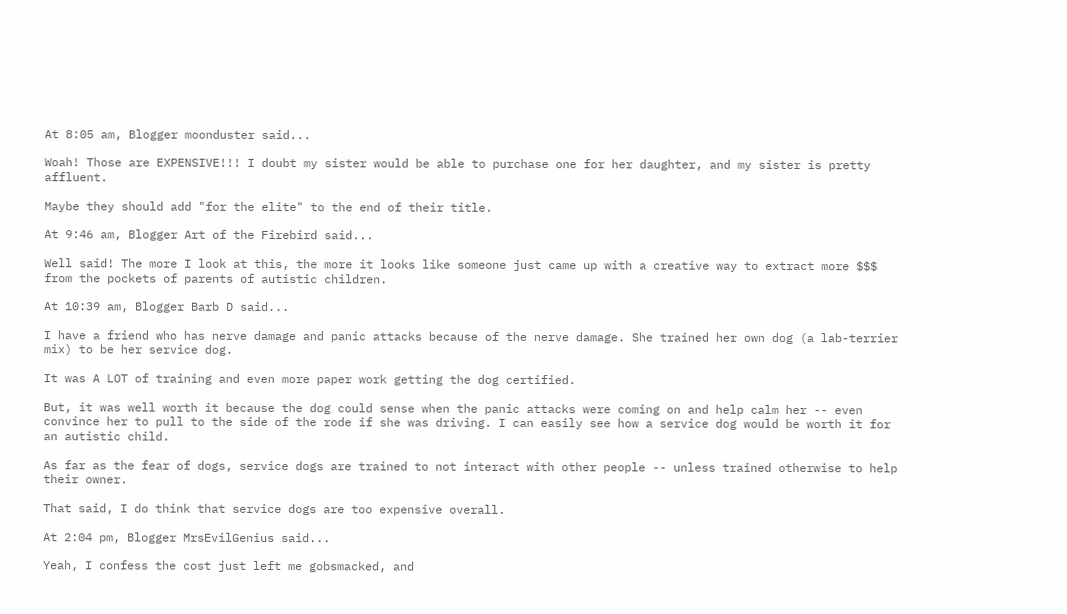At 8:05 am, Blogger moonduster said...

Woah! Those are EXPENSIVE!!! I doubt my sister would be able to purchase one for her daughter, and my sister is pretty affluent.

Maybe they should add "for the elite" to the end of their title.

At 9:46 am, Blogger Art of the Firebird said...

Well said! The more I look at this, the more it looks like someone just came up with a creative way to extract more $$$ from the pockets of parents of autistic children.

At 10:39 am, Blogger Barb D said...

I have a friend who has nerve damage and panic attacks because of the nerve damage. She trained her own dog (a lab-terrier mix) to be her service dog.

It was A LOT of training and even more paper work getting the dog certified.

But, it was well worth it because the dog could sense when the panic attacks were coming on and help calm her -- even convince her to pull to the side of the rode if she was driving. I can easily see how a service dog would be worth it for an autistic child.

As far as the fear of dogs, service dogs are trained to not interact with other people -- unless trained otherwise to help their owner.

That said, I do think that service dogs are too expensive overall.

At 2:04 pm, Blogger MrsEvilGenius said...

Yeah, I confess the cost just left me gobsmacked, and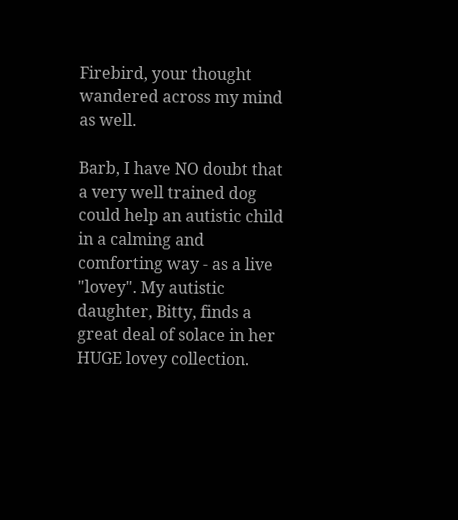Firebird, your thought wandered across my mind as well.

Barb, I have NO doubt that a very well trained dog could help an autistic child in a calming and comforting way - as a live "lovey". My autistic daughter, Bitty, finds a great deal of solace in her HUGE lovey collection.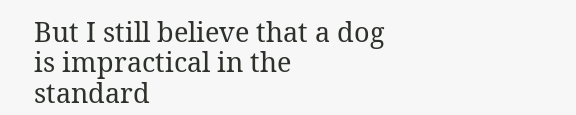But I still believe that a dog is impractical in the standard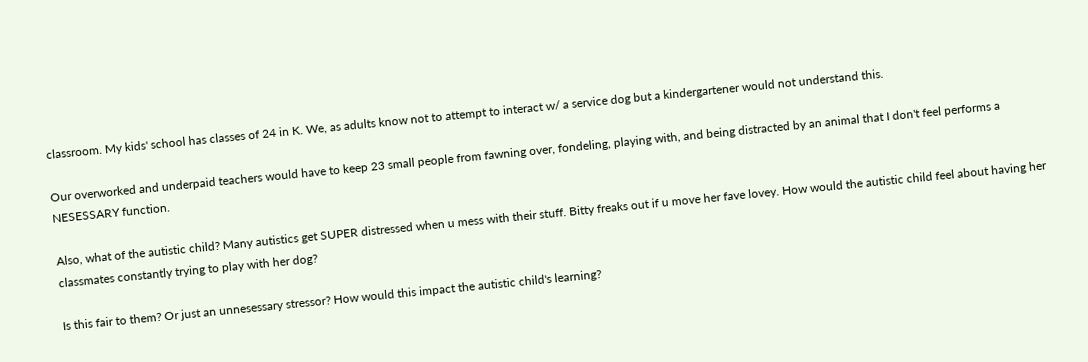classroom. My kids' school has classes of 24 in K. We, as adults know not to attempt to interact w/ a service dog but a kindergartener would not understand this.

Our overworked and underpaid teachers would have to keep 23 small people from fawning over, fondeling, playing with, and being distracted by an animal that I don't feel performs a NESESSARY function.

Also, what of the autistic child? Many autistics get SUPER distressed when u mess with their stuff. Bitty freaks out if u move her fave lovey. How would the autistic child feel about having her classmates constantly trying to play with her dog?

Is this fair to them? Or just an unnesessary stressor? How would this impact the autistic child's learning?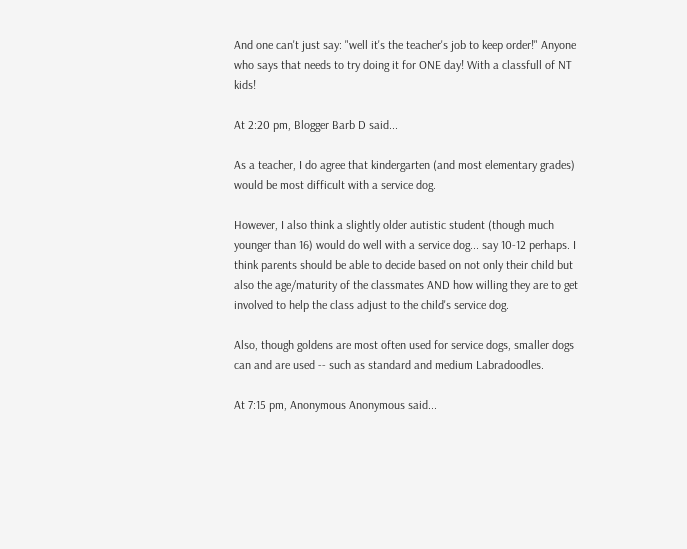And one can't just say: "well it's the teacher's job to keep order!" Anyone who says that needs to try doing it for ONE day! With a classfull of NT kids!

At 2:20 pm, Blogger Barb D said...

As a teacher, I do agree that kindergarten (and most elementary grades) would be most difficult with a service dog.

However, I also think a slightly older autistic student (though much younger than 16) would do well with a service dog... say 10-12 perhaps. I think parents should be able to decide based on not only their child but also the age/maturity of the classmates AND how willing they are to get involved to help the class adjust to the child's service dog.

Also, though goldens are most often used for service dogs, smaller dogs can and are used -- such as standard and medium Labradoodles.

At 7:15 pm, Anonymous Anonymous said...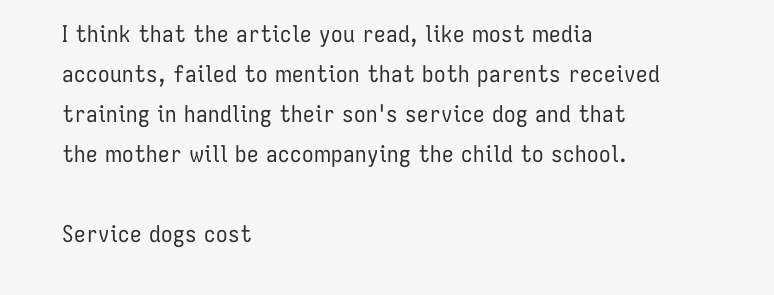I think that the article you read, like most media accounts, failed to mention that both parents received training in handling their son's service dog and that the mother will be accompanying the child to school.

Service dogs cost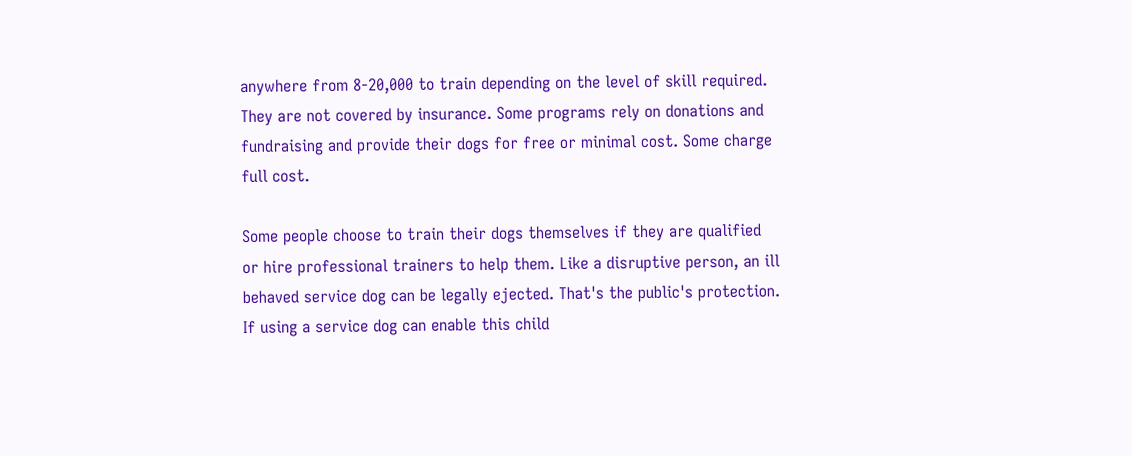anywhere from 8-20,000 to train depending on the level of skill required. They are not covered by insurance. Some programs rely on donations and fundraising and provide their dogs for free or minimal cost. Some charge full cost.

Some people choose to train their dogs themselves if they are qualified or hire professional trainers to help them. Like a disruptive person, an ill behaved service dog can be legally ejected. That's the public's protection. If using a service dog can enable this child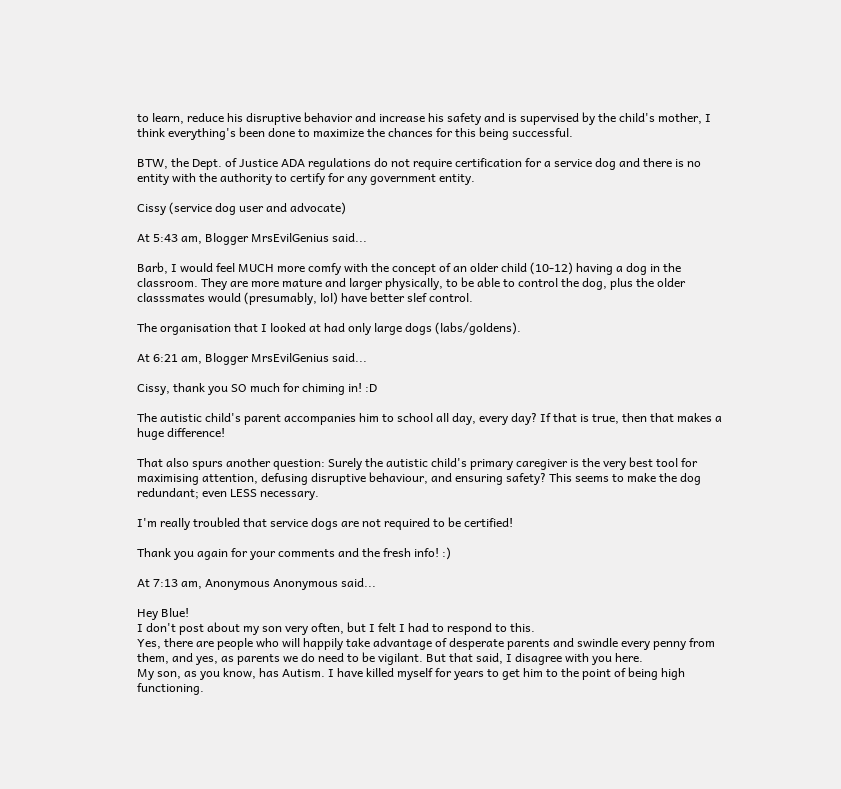to learn, reduce his disruptive behavior and increase his safety and is supervised by the child's mother, I think everything's been done to maximize the chances for this being successful.

BTW, the Dept. of Justice ADA regulations do not require certification for a service dog and there is no entity with the authority to certify for any government entity.

Cissy (service dog user and advocate)

At 5:43 am, Blogger MrsEvilGenius said...

Barb, I would feel MUCH more comfy with the concept of an older child (10-12) having a dog in the classroom. They are more mature and larger physically, to be able to control the dog, plus the older classsmates would (presumably, lol) have better slef control.

The organisation that I looked at had only large dogs (labs/goldens).

At 6:21 am, Blogger MrsEvilGenius said...

Cissy, thank you SO much for chiming in! :D

The autistic child's parent accompanies him to school all day, every day? If that is true, then that makes a huge difference!

That also spurs another question: Surely the autistic child's primary caregiver is the very best tool for maximising attention, defusing disruptive behaviour, and ensuring safety? This seems to make the dog redundant; even LESS necessary.

I'm really troubled that service dogs are not required to be certified!

Thank you again for your comments and the fresh info! :)

At 7:13 am, Anonymous Anonymous said...

Hey Blue!
I don't post about my son very often, but I felt I had to respond to this.
Yes, there are people who will happily take advantage of desperate parents and swindle every penny from them, and yes, as parents we do need to be vigilant. But that said, I disagree with you here.
My son, as you know, has Autism. I have killed myself for years to get him to the point of being high functioning.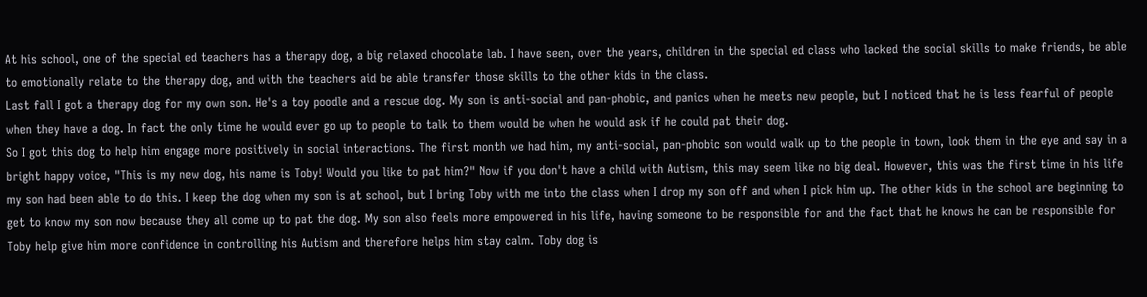At his school, one of the special ed teachers has a therapy dog, a big relaxed chocolate lab. I have seen, over the years, children in the special ed class who lacked the social skills to make friends, be able to emotionally relate to the therapy dog, and with the teachers aid be able transfer those skills to the other kids in the class.
Last fall I got a therapy dog for my own son. He's a toy poodle and a rescue dog. My son is anti-social and pan-phobic, and panics when he meets new people, but I noticed that he is less fearful of people when they have a dog. In fact the only time he would ever go up to people to talk to them would be when he would ask if he could pat their dog.
So I got this dog to help him engage more positively in social interactions. The first month we had him, my anti-social, pan-phobic son would walk up to the people in town, look them in the eye and say in a bright happy voice, "This is my new dog, his name is Toby! Would you like to pat him?" Now if you don't have a child with Autism, this may seem like no big deal. However, this was the first time in his life my son had been able to do this. I keep the dog when my son is at school, but I bring Toby with me into the class when I drop my son off and when I pick him up. The other kids in the school are beginning to get to know my son now because they all come up to pat the dog. My son also feels more empowered in his life, having someone to be responsible for and the fact that he knows he can be responsible for Toby help give him more confidence in controlling his Autism and therefore helps him stay calm. Toby dog is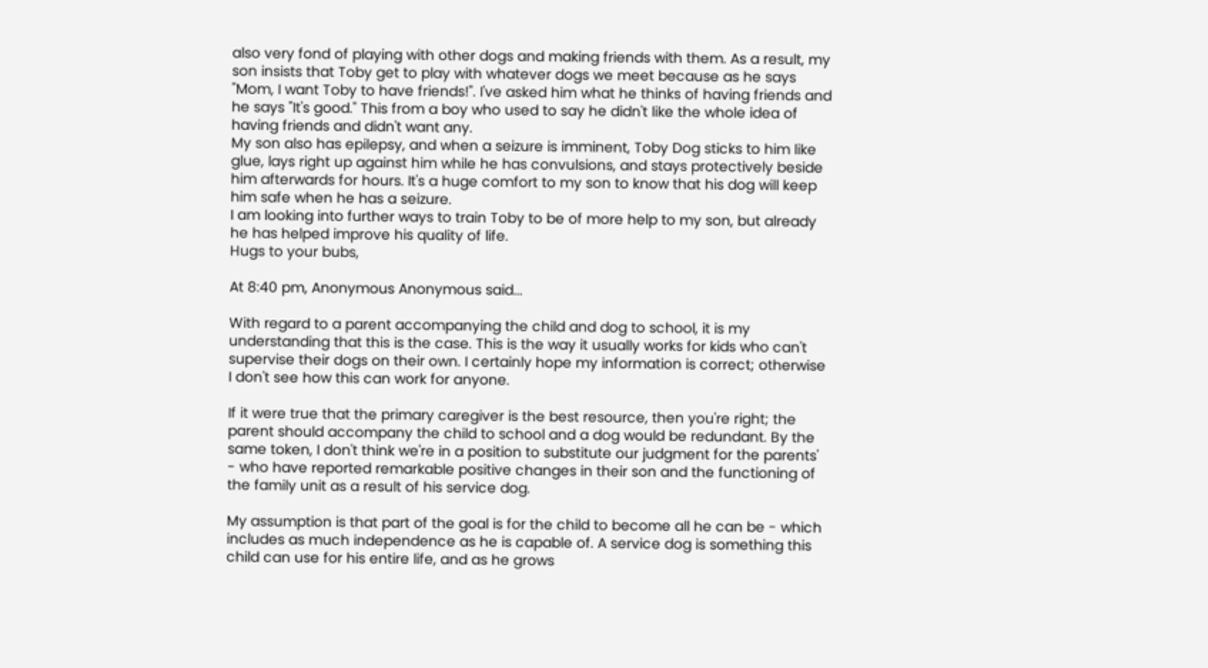also very fond of playing with other dogs and making friends with them. As a result, my son insists that Toby get to play with whatever dogs we meet because as he says "Mom, I want Toby to have friends!". I've asked him what he thinks of having friends and he says "It's good." This from a boy who used to say he didn't like the whole idea of having friends and didn't want any.
My son also has epilepsy, and when a seizure is imminent, Toby Dog sticks to him like glue, lays right up against him while he has convulsions, and stays protectively beside him afterwards for hours. It's a huge comfort to my son to know that his dog will keep him safe when he has a seizure.
I am looking into further ways to train Toby to be of more help to my son, but already he has helped improve his quality of life.
Hugs to your bubs,

At 8:40 pm, Anonymous Anonymous said...

With regard to a parent accompanying the child and dog to school, it is my understanding that this is the case. This is the way it usually works for kids who can't supervise their dogs on their own. I certainly hope my information is correct; otherwise I don't see how this can work for anyone.

If it were true that the primary caregiver is the best resource, then you're right; the parent should accompany the child to school and a dog would be redundant. By the same token, I don't think we're in a position to substitute our judgment for the parents' - who have reported remarkable positive changes in their son and the functioning of the family unit as a result of his service dog.

My assumption is that part of the goal is for the child to become all he can be - which includes as much independence as he is capable of. A service dog is something this child can use for his entire life, and as he grows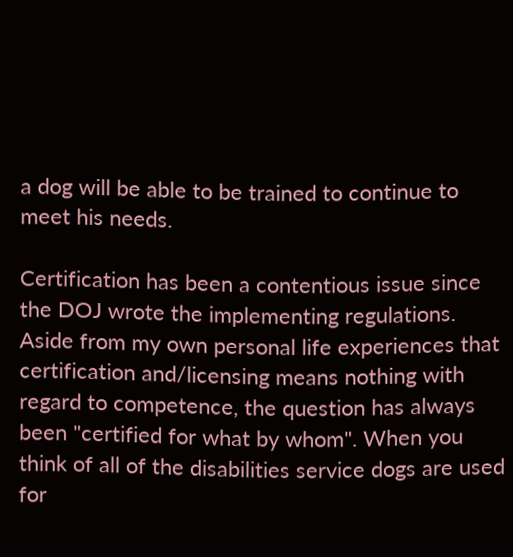a dog will be able to be trained to continue to meet his needs.

Certification has been a contentious issue since the DOJ wrote the implementing regulations. Aside from my own personal life experiences that certification and/licensing means nothing with regard to competence, the question has always been "certified for what by whom". When you think of all of the disabilities service dogs are used for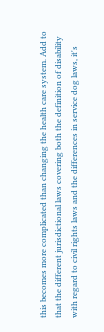this becomes more complicated than changing the health care system. Add to that the different jurisdictional laws covering both the definition of disability with regard to civil rights laws and the differences in service dog laws, it's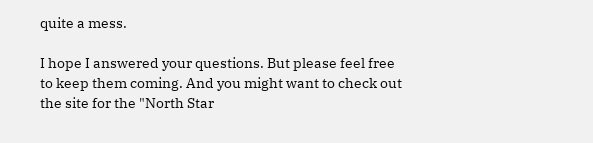quite a mess.

I hope I answered your questions. But please feel free to keep them coming. And you might want to check out the site for the "North Star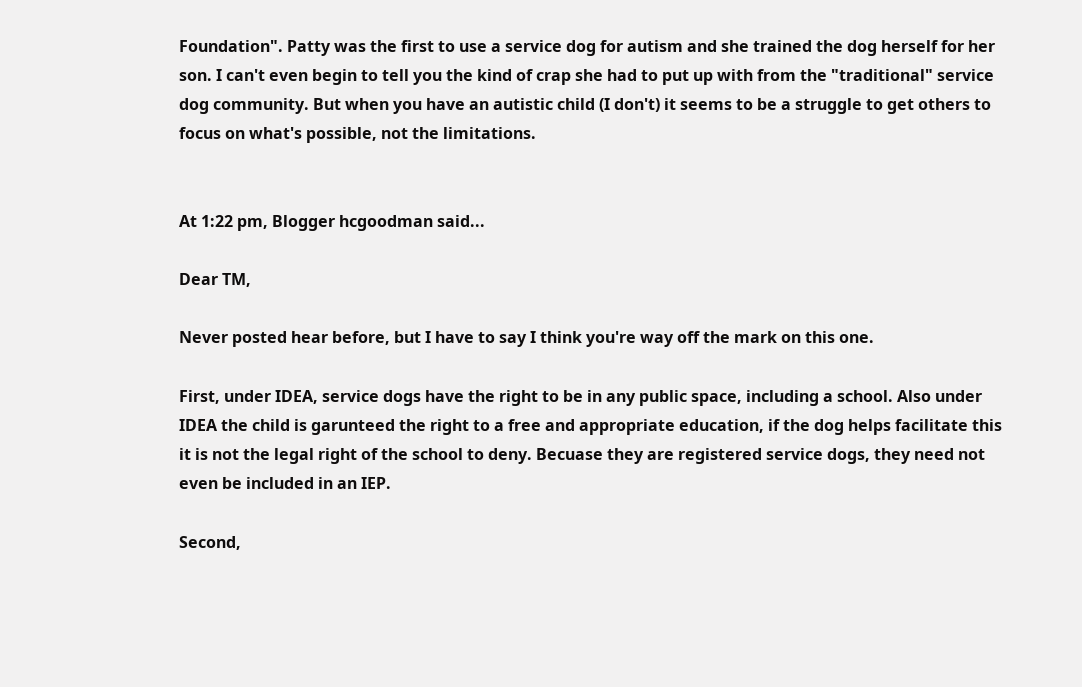Foundation". Patty was the first to use a service dog for autism and she trained the dog herself for her son. I can't even begin to tell you the kind of crap she had to put up with from the "traditional" service dog community. But when you have an autistic child (I don't) it seems to be a struggle to get others to focus on what's possible, not the limitations.


At 1:22 pm, Blogger hcgoodman said...

Dear TM,

Never posted hear before, but I have to say I think you're way off the mark on this one.

First, under IDEA, service dogs have the right to be in any public space, including a school. Also under IDEA the child is garunteed the right to a free and appropriate education, if the dog helps facilitate this it is not the legal right of the school to deny. Becuase they are registered service dogs, they need not even be included in an IEP.

Second,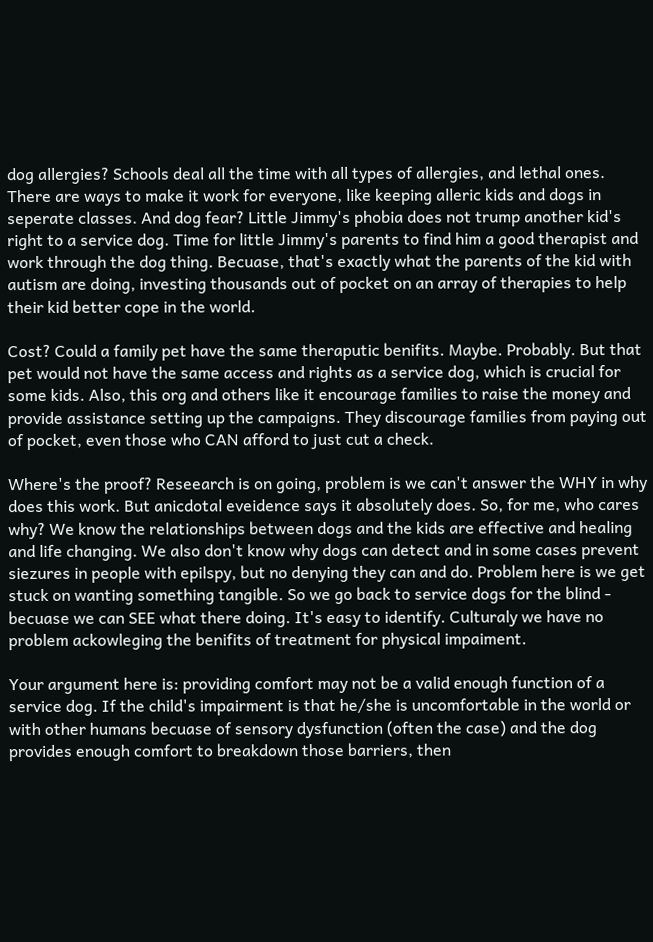dog allergies? Schools deal all the time with all types of allergies, and lethal ones. There are ways to make it work for everyone, like keeping alleric kids and dogs in seperate classes. And dog fear? Little Jimmy's phobia does not trump another kid's right to a service dog. Time for little Jimmy's parents to find him a good therapist and work through the dog thing. Becuase, that's exactly what the parents of the kid with autism are doing, investing thousands out of pocket on an array of therapies to help their kid better cope in the world.

Cost? Could a family pet have the same theraputic benifits. Maybe. Probably. But that pet would not have the same access and rights as a service dog, which is crucial for some kids. Also, this org and others like it encourage families to raise the money and provide assistance setting up the campaigns. They discourage families from paying out of pocket, even those who CAN afford to just cut a check.

Where's the proof? Reseearch is on going, problem is we can't answer the WHY in why does this work. But anicdotal eveidence says it absolutely does. So, for me, who cares why? We know the relationships between dogs and the kids are effective and healing and life changing. We also don't know why dogs can detect and in some cases prevent siezures in people with epilspy, but no denying they can and do. Problem here is we get stuck on wanting something tangible. So we go back to service dogs for the blind - becuase we can SEE what there doing. It's easy to identify. Culturaly we have no problem ackowleging the benifits of treatment for physical impaiment.

Your argument here is: providing comfort may not be a valid enough function of a service dog. If the child's impairment is that he/she is uncomfortable in the world or with other humans becuase of sensory dysfunction (often the case) and the dog provides enough comfort to breakdown those barriers, then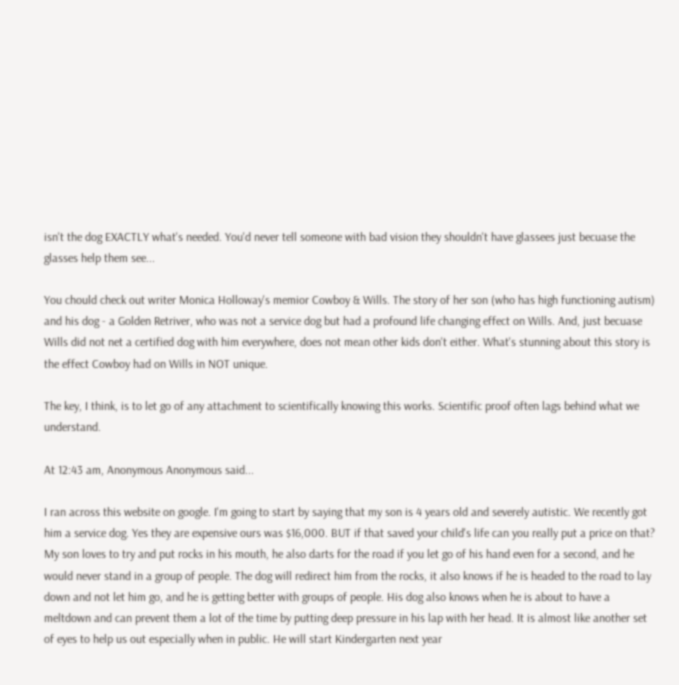isn't the dog EXACTLY what's needed. You'd never tell someone with bad vision they shouldn't have glassees just becuase the glasses help them see...

You chould check out writer Monica Holloway's memior Cowboy & Wills. The story of her son (who has high functioning autism) and his dog - a Golden Retriver, who was not a service dog but had a profound life changing effect on Wills. And, just becuase Wills did not net a certified dog with him everywhere, does not mean other kids don't either. What's stunning about this story is the effect Cowboy had on Wills in NOT unique.

The key, I think, is to let go of any attachment to scientifically knowing this works. Scientific proof often lags behind what we understand.

At 12:43 am, Anonymous Anonymous said...

I ran across this website on google. I'm going to start by saying that my son is 4 years old and severely autistic. We recently got him a service dog. Yes they are expensive ours was $16,000. BUT if that saved your child's life can you really put a price on that? My son loves to try and put rocks in his mouth, he also darts for the road if you let go of his hand even for a second, and he would never stand in a group of people. The dog will redirect him from the rocks, it also knows if he is headed to the road to lay down and not let him go, and he is getting better with groups of people. His dog also knows when he is about to have a meltdown and can prevent them a lot of the time by putting deep pressure in his lap with her head. It is almost like another set of eyes to help us out especially when in public. He will start Kindergarten next year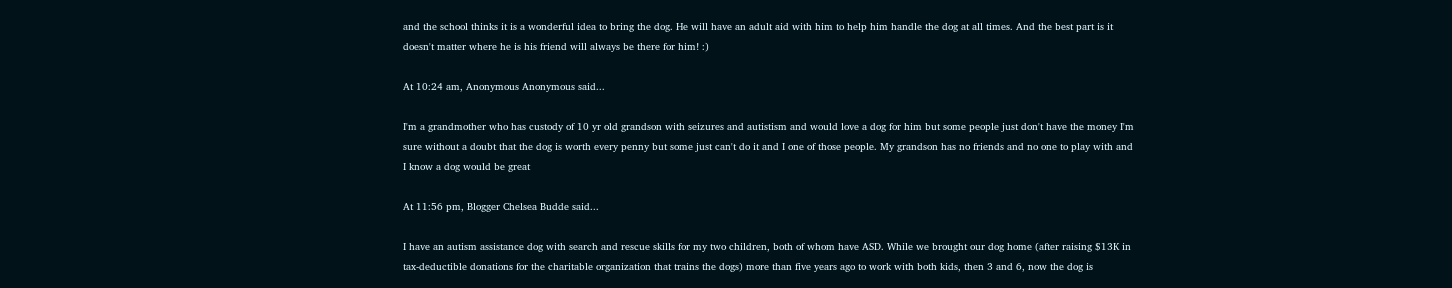and the school thinks it is a wonderful idea to bring the dog. He will have an adult aid with him to help him handle the dog at all times. And the best part is it doesn't matter where he is his friend will always be there for him! :)

At 10:24 am, Anonymous Anonymous said...

I'm a grandmother who has custody of 10 yr old grandson with seizures and autistism and would love a dog for him but some people just don't have the money I'm sure without a doubt that the dog is worth every penny but some just can't do it and I one of those people. My grandson has no friends and no one to play with and I know a dog would be great

At 11:56 pm, Blogger Chelsea Budde said...

I have an autism assistance dog with search and rescue skills for my two children, both of whom have ASD. While we brought our dog home (after raising $13K in tax-deductible donations for the charitable organization that trains the dogs) more than five years ago to work with both kids, then 3 and 6, now the dog is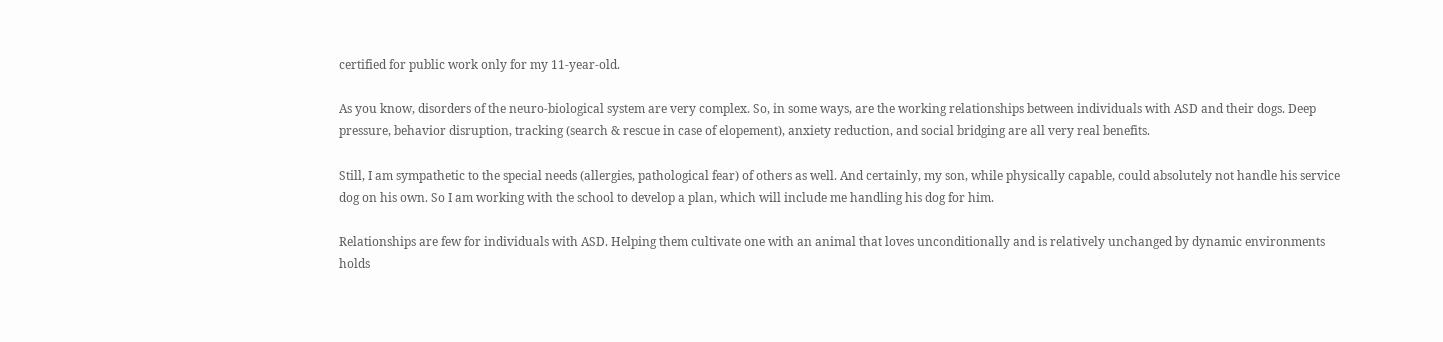certified for public work only for my 11-year-old.

As you know, disorders of the neuro-biological system are very complex. So, in some ways, are the working relationships between individuals with ASD and their dogs. Deep pressure, behavior disruption, tracking (search & rescue in case of elopement), anxiety reduction, and social bridging are all very real benefits.

Still, I am sympathetic to the special needs (allergies, pathological fear) of others as well. And certainly, my son, while physically capable, could absolutely not handle his service dog on his own. So I am working with the school to develop a plan, which will include me handling his dog for him.

Relationships are few for individuals with ASD. Helping them cultivate one with an animal that loves unconditionally and is relatively unchanged by dynamic environments holds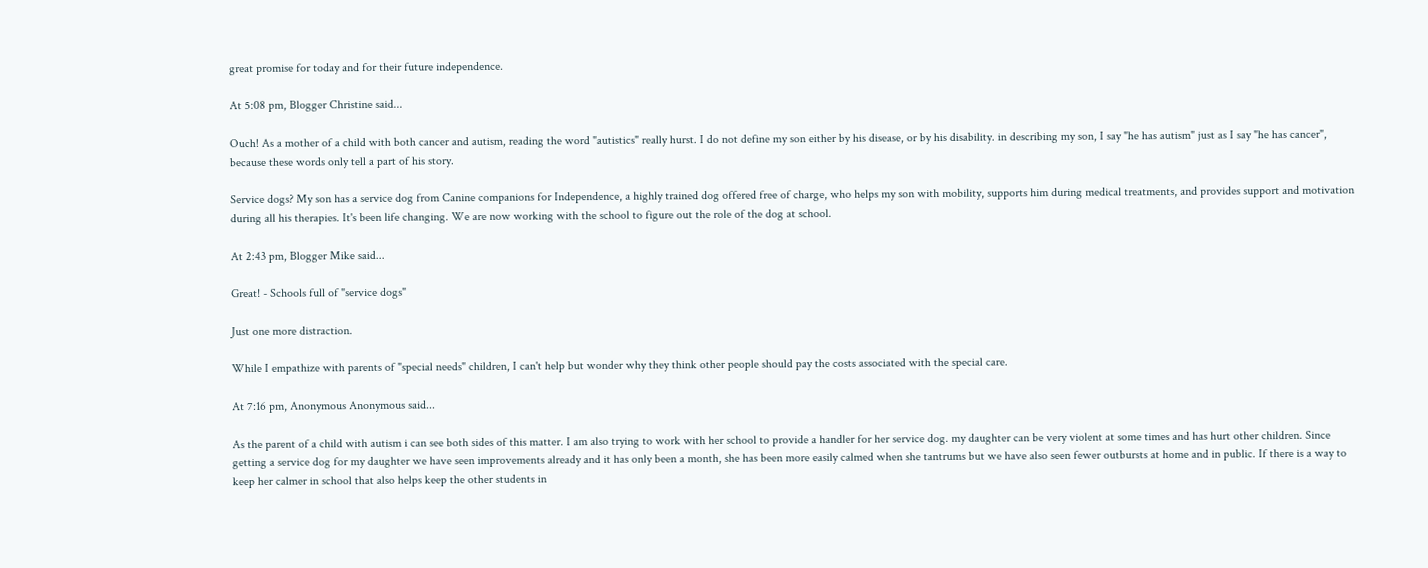great promise for today and for their future independence.

At 5:08 pm, Blogger Christine said...

Ouch! As a mother of a child with both cancer and autism, reading the word "autistics" really hurst. I do not define my son either by his disease, or by his disability. in describing my son, I say "he has autism" just as I say "he has cancer", because these words only tell a part of his story.

Service dogs? My son has a service dog from Canine companions for Independence, a highly trained dog offered free of charge, who helps my son with mobility, supports him during medical treatments, and provides support and motivation during all his therapies. It's been life changing. We are now working with the school to figure out the role of the dog at school.

At 2:43 pm, Blogger Mike said...

Great! - Schools full of "service dogs"

Just one more distraction.

While I empathize with parents of "special needs" children, I can't help but wonder why they think other people should pay the costs associated with the special care.

At 7:16 pm, Anonymous Anonymous said...

As the parent of a child with autism i can see both sides of this matter. I am also trying to work with her school to provide a handler for her service dog. my daughter can be very violent at some times and has hurt other children. Since getting a service dog for my daughter we have seen improvements already and it has only been a month, she has been more easily calmed when she tantrums but we have also seen fewer outbursts at home and in public. If there is a way to keep her calmer in school that also helps keep the other students in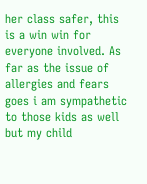her class safer, this is a win win for everyone involved. As far as the issue of allergies and fears goes i am sympathetic to those kids as well but my child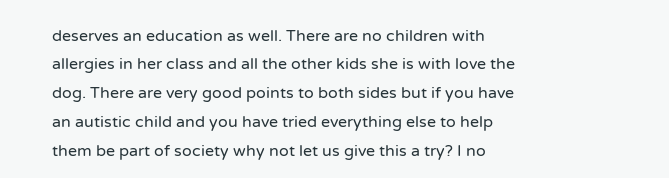deserves an education as well. There are no children with allergies in her class and all the other kids she is with love the dog. There are very good points to both sides but if you have an autistic child and you have tried everything else to help them be part of society why not let us give this a try? I no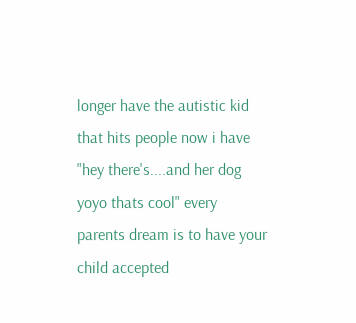longer have the autistic kid that hits people now i have "hey there's....and her dog yoyo thats cool" every parents dream is to have your child accepted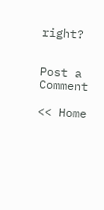right?


Post a Comment

<< Home